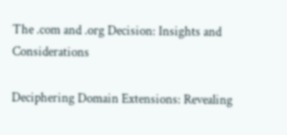The .com and .org Decision: Insights and Considerations

Deciphering Domain Extensions: Revealing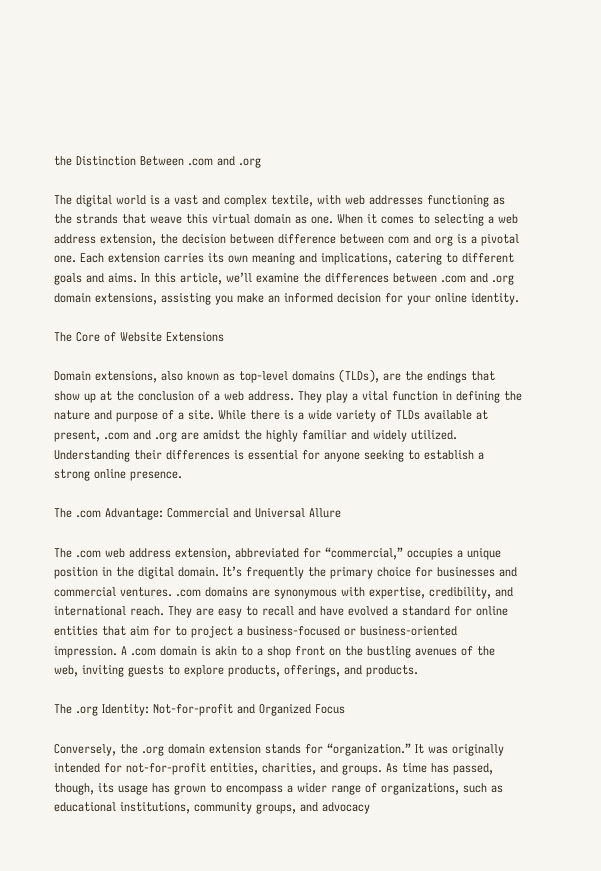the Distinction Between .com and .org

The digital world is a vast and complex textile, with web addresses functioning as the strands that weave this virtual domain as one. When it comes to selecting a web address extension, the decision between difference between com and org is a pivotal one. Each extension carries its own meaning and implications, catering to different goals and aims. In this article, we’ll examine the differences between .com and .org domain extensions, assisting you make an informed decision for your online identity.

The Core of Website Extensions

Domain extensions, also known as top-level domains (TLDs), are the endings that show up at the conclusion of a web address. They play a vital function in defining the nature and purpose of a site. While there is a wide variety of TLDs available at present, .com and .org are amidst the highly familiar and widely utilized. Understanding their differences is essential for anyone seeking to establish a strong online presence.

The .com Advantage: Commercial and Universal Allure

The .com web address extension, abbreviated for “commercial,” occupies a unique position in the digital domain. It’s frequently the primary choice for businesses and commercial ventures. .com domains are synonymous with expertise, credibility, and international reach. They are easy to recall and have evolved a standard for online entities that aim for to project a business-focused or business-oriented impression. A .com domain is akin to a shop front on the bustling avenues of the web, inviting guests to explore products, offerings, and products.

The .org Identity: Not-for-profit and Organized Focus

Conversely, the .org domain extension stands for “organization.” It was originally intended for not-for-profit entities, charities, and groups. As time has passed, though, its usage has grown to encompass a wider range of organizations, such as educational institutions, community groups, and advocacy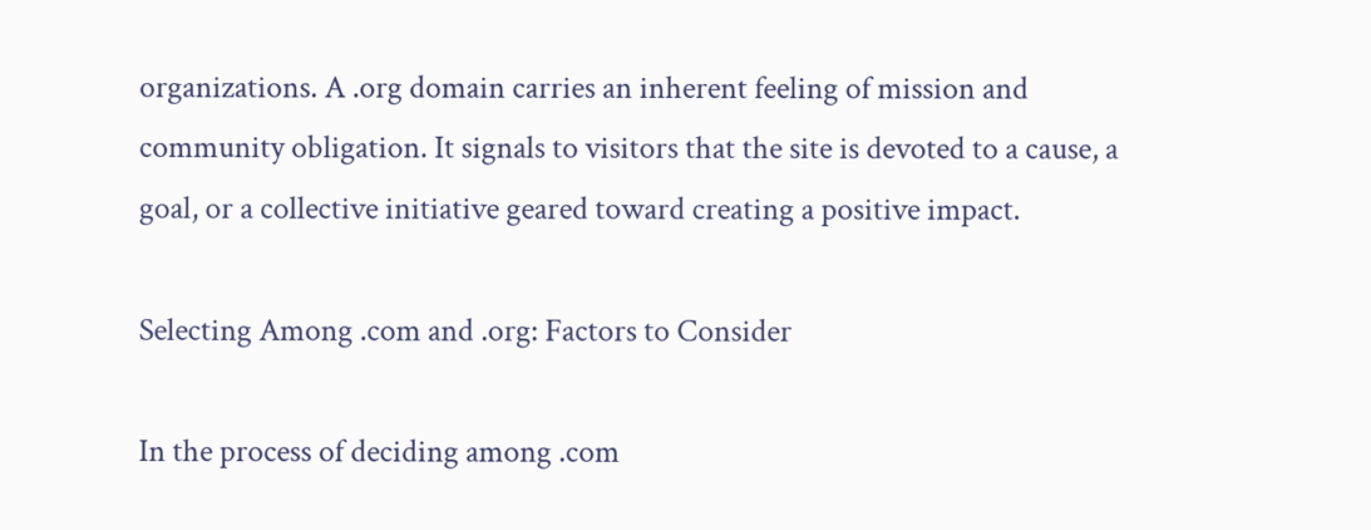organizations. A .org domain carries an inherent feeling of mission and community obligation. It signals to visitors that the site is devoted to a cause, a goal, or a collective initiative geared toward creating a positive impact.

Selecting Among .com and .org: Factors to Consider

In the process of deciding among .com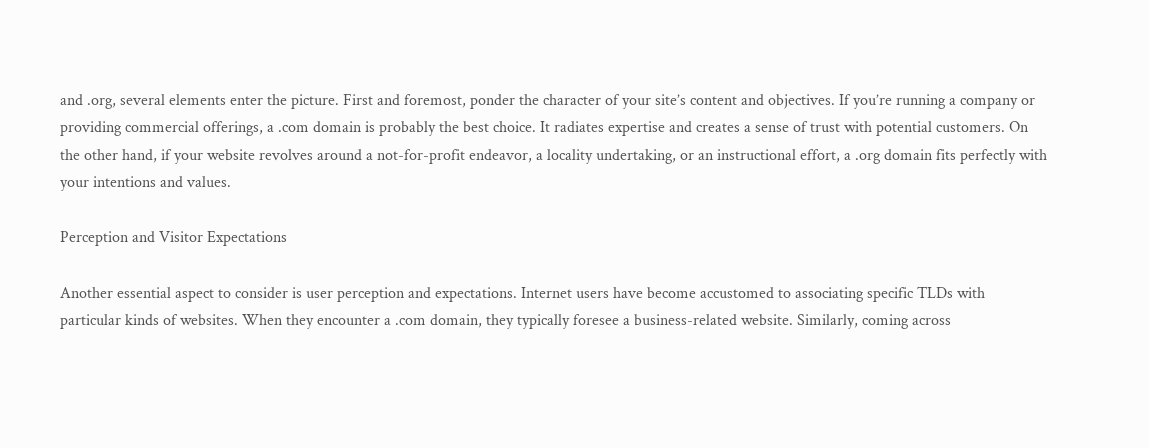and .org, several elements enter the picture. First and foremost, ponder the character of your site’s content and objectives. If you’re running a company or providing commercial offerings, a .com domain is probably the best choice. It radiates expertise and creates a sense of trust with potential customers. On the other hand, if your website revolves around a not-for-profit endeavor, a locality undertaking, or an instructional effort, a .org domain fits perfectly with your intentions and values.

Perception and Visitor Expectations

Another essential aspect to consider is user perception and expectations. Internet users have become accustomed to associating specific TLDs with particular kinds of websites. When they encounter a .com domain, they typically foresee a business-related website. Similarly, coming across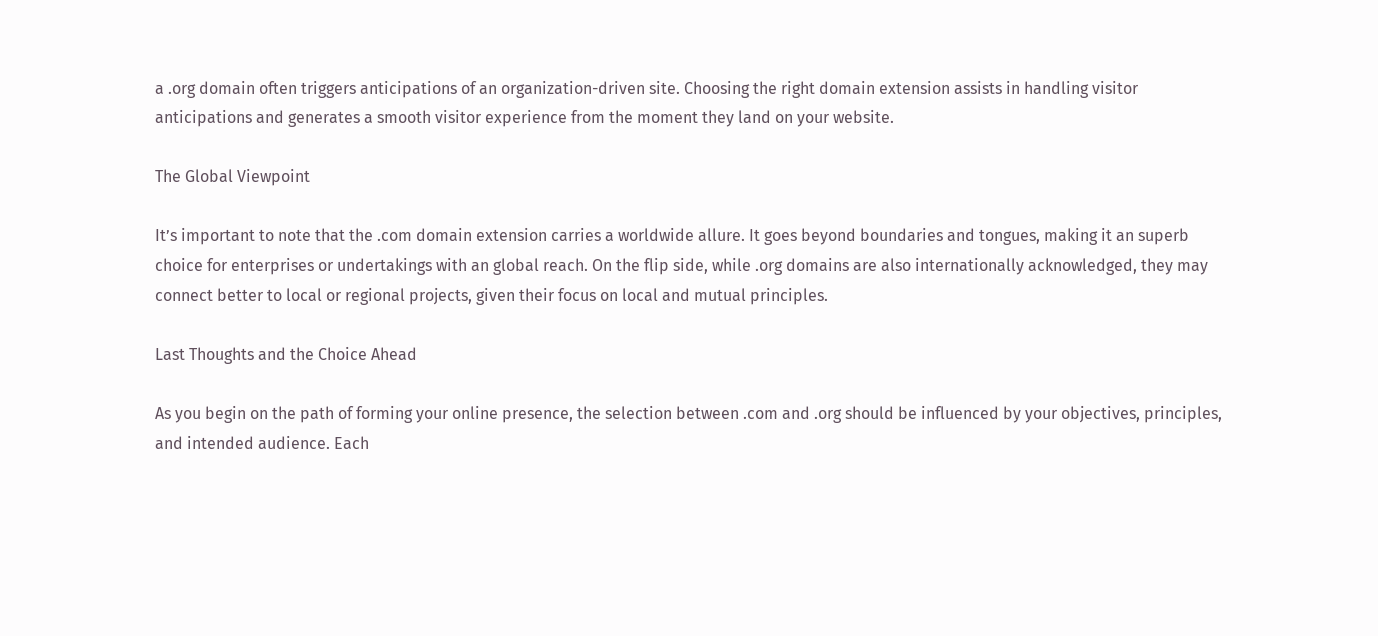a .org domain often triggers anticipations of an organization-driven site. Choosing the right domain extension assists in handling visitor anticipations and generates a smooth visitor experience from the moment they land on your website.

The Global Viewpoint

It’s important to note that the .com domain extension carries a worldwide allure. It goes beyond boundaries and tongues, making it an superb choice for enterprises or undertakings with an global reach. On the flip side, while .org domains are also internationally acknowledged, they may connect better to local or regional projects, given their focus on local and mutual principles.

Last Thoughts and the Choice Ahead

As you begin on the path of forming your online presence, the selection between .com and .org should be influenced by your objectives, principles, and intended audience. Each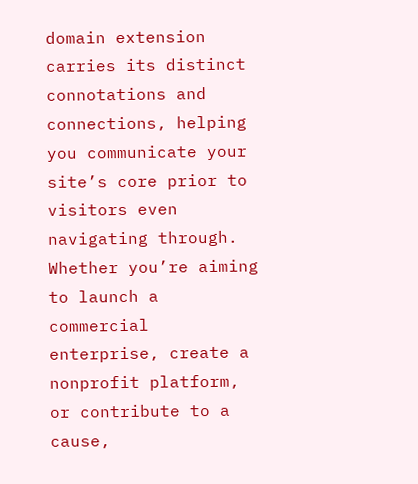domain extension carries its distinct connotations and connections, helping you communicate your site’s core prior to visitors even navigating through. Whether you’re aiming to launch a commercial enterprise, create a nonprofit platform, or contribute to a cause,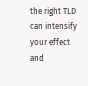the right TLD can intensify your effect and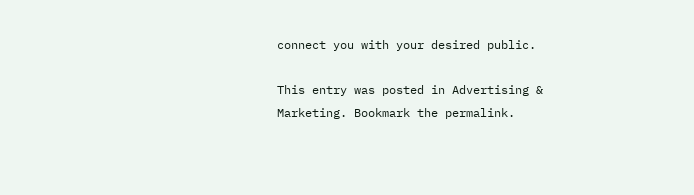connect you with your desired public.

This entry was posted in Advertising & Marketing. Bookmark the permalink.